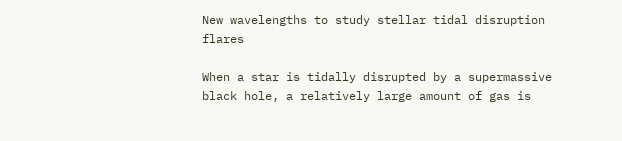New wavelengths to study stellar tidal disruption flares

When a star is tidally disrupted by a supermassive black hole, a relatively large amount of gas is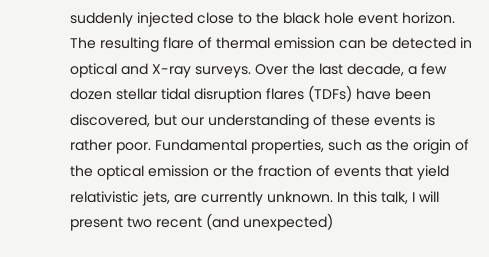suddenly injected close to the black hole event horizon. The resulting flare of thermal emission can be detected in optical and X-ray surveys. Over the last decade, a few dozen stellar tidal disruption flares (TDFs) have been discovered, but our understanding of these events is rather poor. Fundamental properties, such as the origin of the optical emission or the fraction of events that yield relativistic jets, are currently unknown. In this talk, I will present two recent (and unexpected)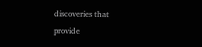discoveries that provide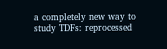a completely new way to study TDFs: reprocessed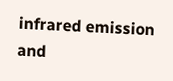infrared emission and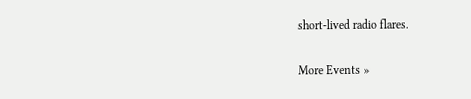short-lived radio flares.

More Events »